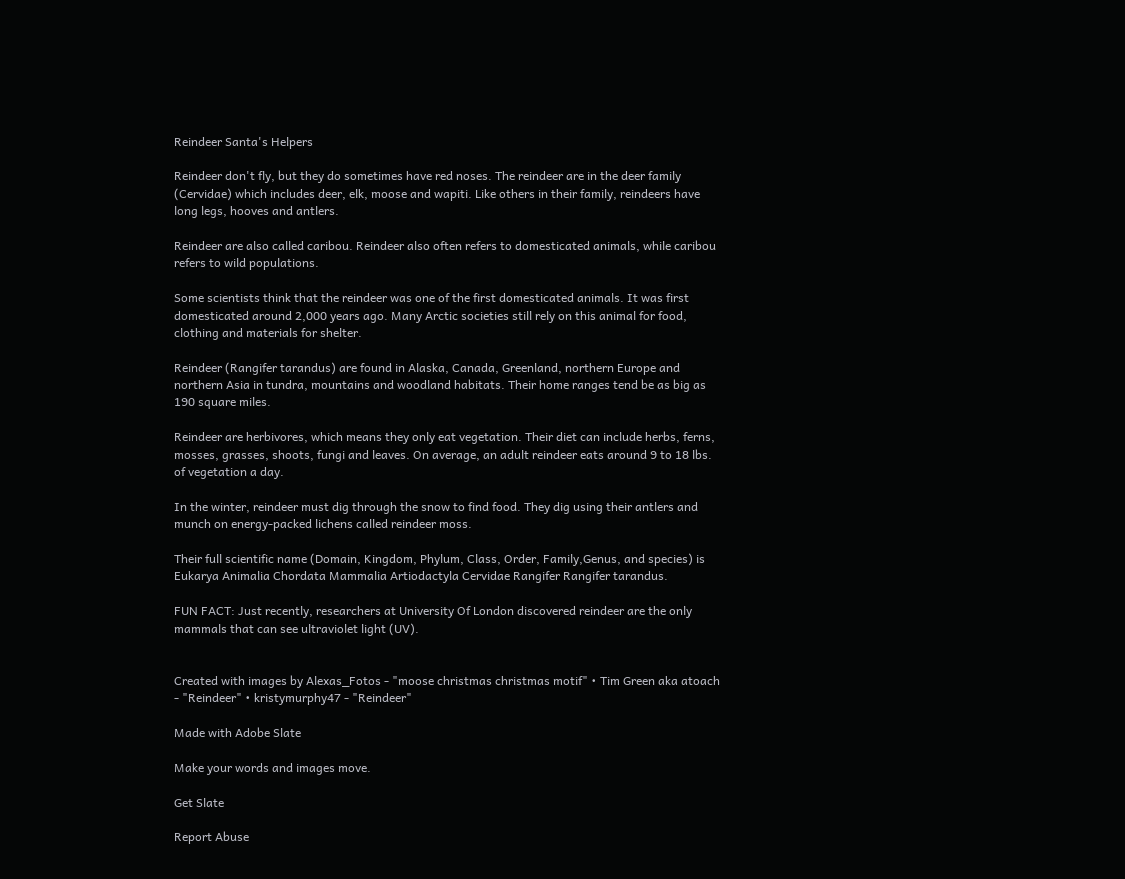Reindeer Santa's Helpers

Reindeer don't fly, but they do sometimes have red noses. The reindeer are in the deer family (Cervidae) which includes deer, elk, moose and wapiti. Like others in their family, reindeers have long legs, hooves and antlers.

Reindeer are also called caribou. Reindeer also often refers to domesticated animals, while caribou refers to wild populations.

Some scientists think that the reindeer was one of the first domesticated animals. It was first domesticated around 2,000 years ago. Many Arctic societies still rely on this animal for food, clothing and materials for shelter.

Reindeer (Rangifer tarandus) are found in Alaska, Canada, Greenland, northern Europe and northern Asia in tundra, mountains and woodland habitats. Their home ranges tend be as big as 190 square miles.

Reindeer are herbivores, which means they only eat vegetation. Their diet can include herbs, ferns, mosses, grasses, shoots, fungi and leaves. On average, an adult reindeer eats around 9 to 18 lbs. of vegetation a day.

In the winter, reindeer must dig through the snow to find food. They dig using their antlers and munch on energy-packed lichens called reindeer moss.

Their full scientific name (Domain, Kingdom, Phylum, Class, Order, Family,Genus, and species) is Eukarya Animalia Chordata Mammalia Artiodactyla Cervidae Rangifer Rangifer tarandus.

FUN FACT: Just recently, researchers at University Of London discovered reindeer are the only mammals that can see ultraviolet light (UV).


Created with images by Alexas_Fotos - "moose christmas christmas motif" • Tim Green aka atoach - "Reindeer" • kristymurphy47 - "Reindeer"

Made with Adobe Slate

Make your words and images move.

Get Slate

Report Abuse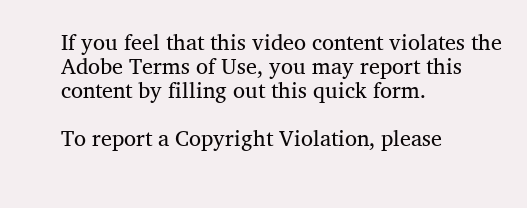If you feel that this video content violates the Adobe Terms of Use, you may report this content by filling out this quick form.

To report a Copyright Violation, please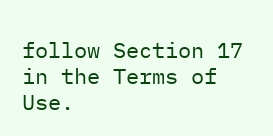follow Section 17 in the Terms of Use.